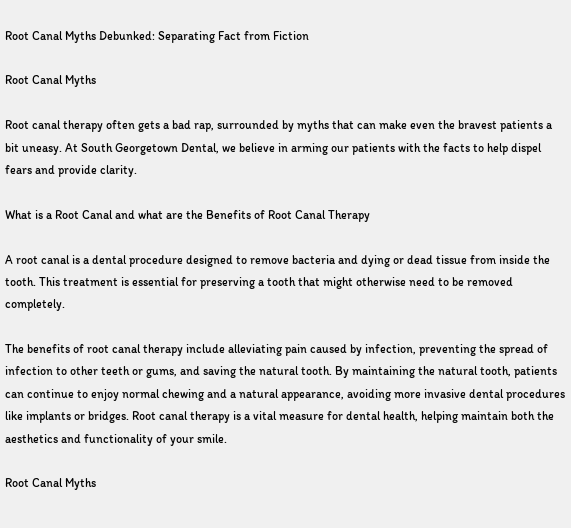Root Canal Myths Debunked: Separating Fact from Fiction

Root Canal Myths

Root canal therapy often gets a bad rap, surrounded by myths that can make even the bravest patients a bit uneasy. At South Georgetown Dental, we believe in arming our patients with the facts to help dispel fears and provide clarity.

What is a Root Canal and what are the Benefits of Root Canal Therapy

A root canal is a dental procedure designed to remove bacteria and dying or dead tissue from inside the tooth. This treatment is essential for preserving a tooth that might otherwise need to be removed completely.

The benefits of root canal therapy include alleviating pain caused by infection, preventing the spread of infection to other teeth or gums, and saving the natural tooth. By maintaining the natural tooth, patients can continue to enjoy normal chewing and a natural appearance, avoiding more invasive dental procedures like implants or bridges. Root canal therapy is a vital measure for dental health, helping maintain both the aesthetics and functionality of your smile.

Root Canal Myths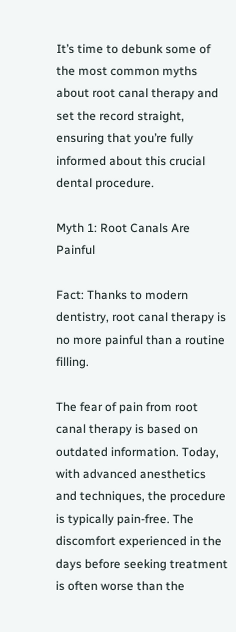It’s time to debunk some of the most common myths about root canal therapy and set the record straight, ensuring that you’re fully informed about this crucial dental procedure.

Myth 1: Root Canals Are Painful

Fact: Thanks to modern dentistry, root canal therapy is no more painful than a routine filling.

The fear of pain from root canal therapy is based on outdated information. Today, with advanced anesthetics and techniques, the procedure is typically pain-free. The discomfort experienced in the days before seeking treatment is often worse than the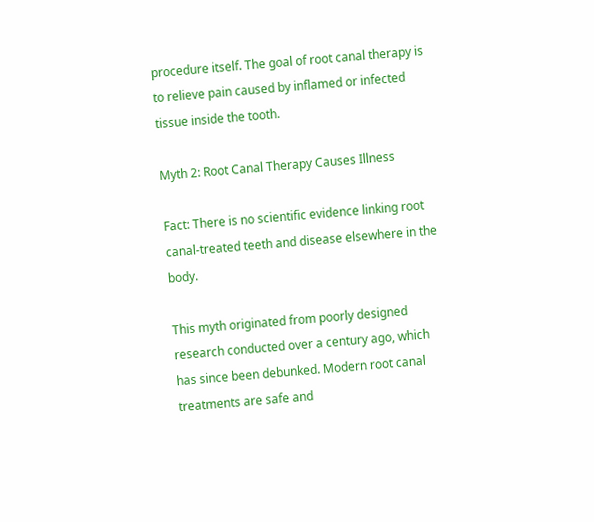procedure itself. The goal of root canal therapy is to relieve pain caused by inflamed or infected tissue inside the tooth.

Myth 2: Root Canal Therapy Causes Illness

Fact: There is no scientific evidence linking root canal-treated teeth and disease elsewhere in the body.

This myth originated from poorly designed research conducted over a century ago, which has since been debunked. Modern root canal treatments are safe and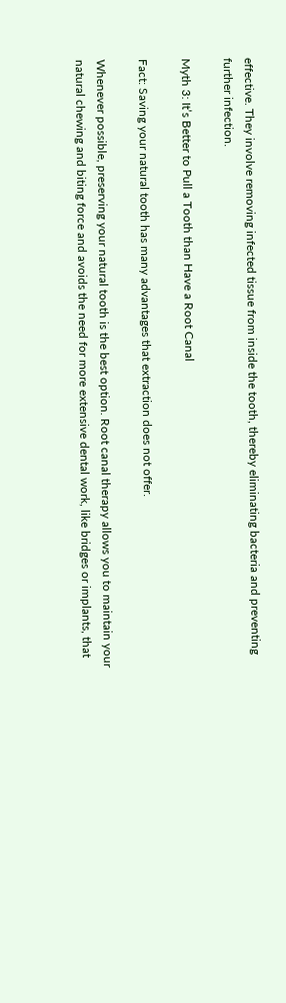effective. They involve removing infected tissue from inside the tooth, thereby eliminating bacteria and preventing further infection.

Myth 3: It’s Better to Pull a Tooth than Have a Root Canal

Fact: Saving your natural tooth has many advantages that extraction does not offer.

Whenever possible, preserving your natural tooth is the best option. Root canal therapy allows you to maintain your natural chewing and biting force and avoids the need for more extensive dental work, like bridges or implants, that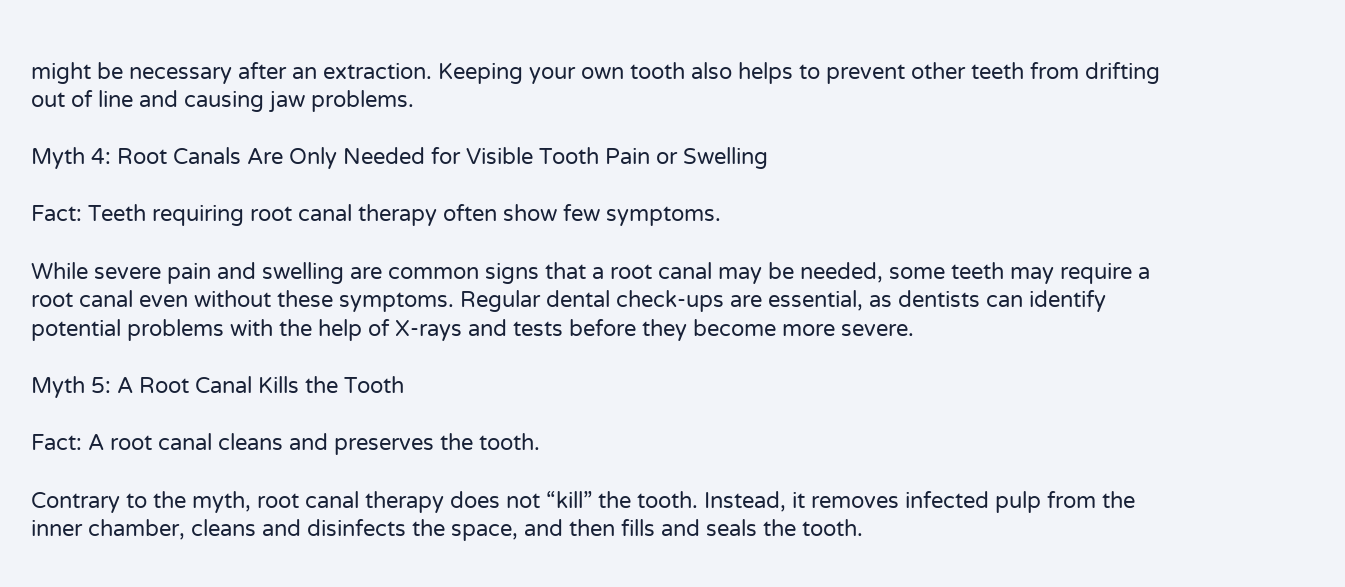might be necessary after an extraction. Keeping your own tooth also helps to prevent other teeth from drifting out of line and causing jaw problems.

Myth 4: Root Canals Are Only Needed for Visible Tooth Pain or Swelling

Fact: Teeth requiring root canal therapy often show few symptoms.

While severe pain and swelling are common signs that a root canal may be needed, some teeth may require a root canal even without these symptoms. Regular dental check-ups are essential, as dentists can identify potential problems with the help of X-rays and tests before they become more severe.

Myth 5: A Root Canal Kills the Tooth

Fact: A root canal cleans and preserves the tooth.

Contrary to the myth, root canal therapy does not “kill” the tooth. Instead, it removes infected pulp from the inner chamber, cleans and disinfects the space, and then fills and seals the tooth.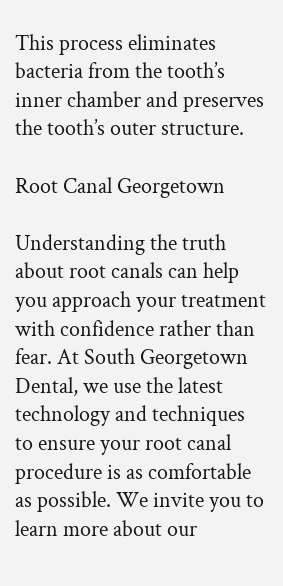This process eliminates bacteria from the tooth’s inner chamber and preserves the tooth’s outer structure.

Root Canal Georgetown

Understanding the truth about root canals can help you approach your treatment with confidence rather than fear. At South Georgetown Dental, we use the latest technology and techniques to ensure your root canal procedure is as comfortable as possible. We invite you to learn more about our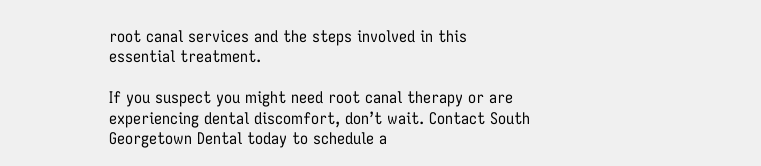root canal services and the steps involved in this essential treatment.

If you suspect you might need root canal therapy or are experiencing dental discomfort, don’t wait. Contact South Georgetown Dental today to schedule a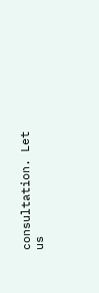consultation. Let us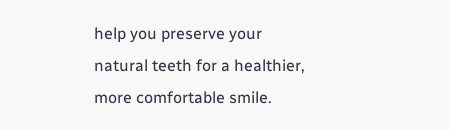help you preserve your natural teeth for a healthier, more comfortable smile.